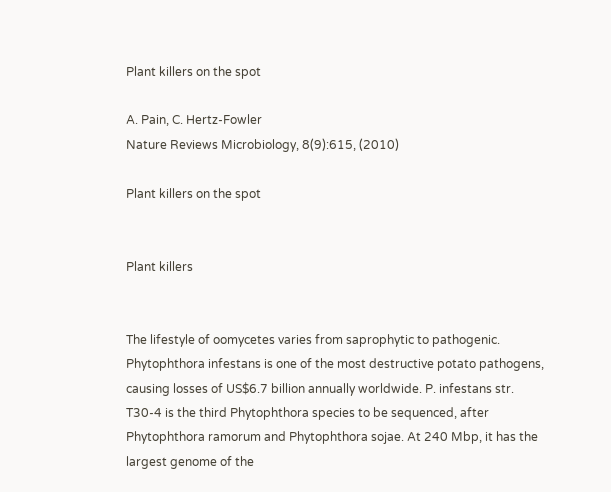Plant killers on the spot

A. Pain, C. Hertz-Fowler
Nature Reviews Microbiology, 8(9):615, (2010)

Plant killers on the spot


Plant killers


The lifestyle of oomycetes varies from saprophytic to pathogenic. Phytophthora infestans is one of the most destructive potato pathogens, causing losses of US$6.7 billion annually worldwide. P. infestans str. T30-4 is the third Phytophthora species to be sequenced, after Phytophthora ramorum and Phytophthora sojae. At 240 Mbp, it has the largest genome of the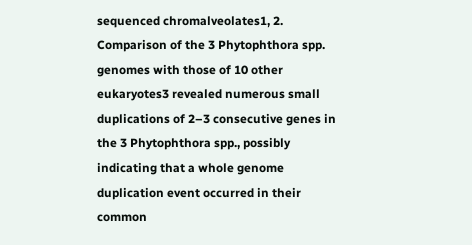sequenced chromalveolates1, 2. Comparison of the 3 Phytophthora spp. genomes with those of 10 other eukaryotes3 revealed numerous small duplications of 2–3 consecutive genes in the 3 Phytophthora spp., possibly indicating that a whole genome duplication event occurred in their common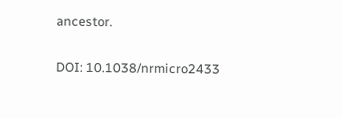ancestor.


DOI: 10.1038/nrmicro2433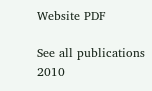Website PDF

See all publications 2010